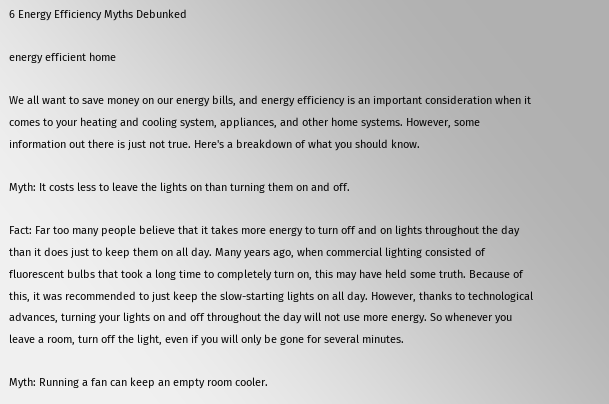6 Energy Efficiency Myths Debunked

energy efficient home

We all want to save money on our energy bills, and energy efficiency is an important consideration when it comes to your heating and cooling system, appliances, and other home systems. However, some information out there is just not true. Here's a breakdown of what you should know.

Myth: It costs less to leave the lights on than turning them on and off.

Fact: Far too many people believe that it takes more energy to turn off and on lights throughout the day than it does just to keep them on all day. Many years ago, when commercial lighting consisted of fluorescent bulbs that took a long time to completely turn on, this may have held some truth. Because of this, it was recommended to just keep the slow-starting lights on all day. However, thanks to technological advances, turning your lights on and off throughout the day will not use more energy. So whenever you leave a room, turn off the light, even if you will only be gone for several minutes.

Myth: Running a fan can keep an empty room cooler.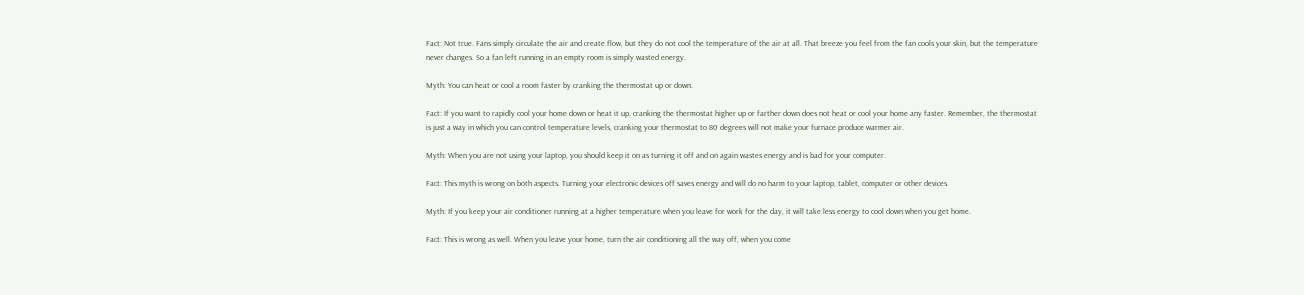Fact: Not true. Fans simply circulate the air and create flow, but they do not cool the temperature of the air at all. That breeze you feel from the fan cools your skin, but the temperature never changes. So a fan left running in an empty room is simply wasted energy.

Myth: You can heat or cool a room faster by cranking the thermostat up or down.

Fact: If you want to rapidly cool your home down or heat it up, cranking the thermostat higher up or farther down does not heat or cool your home any faster. Remember, the thermostat is just a way in which you can control temperature levels, cranking your thermostat to 80 degrees will not make your furnace produce warmer air.

Myth: When you are not using your laptop, you should keep it on as turning it off and on again wastes energy and is bad for your computer.

Fact: This myth is wrong on both aspects. Turning your electronic devices off saves energy and will do no harm to your laptop, tablet, computer or other devices.

Myth: If you keep your air conditioner running at a higher temperature when you leave for work for the day, it will take less energy to cool down when you get home.

Fact: This is wrong as well. When you leave your home, turn the air conditioning all the way off, when you come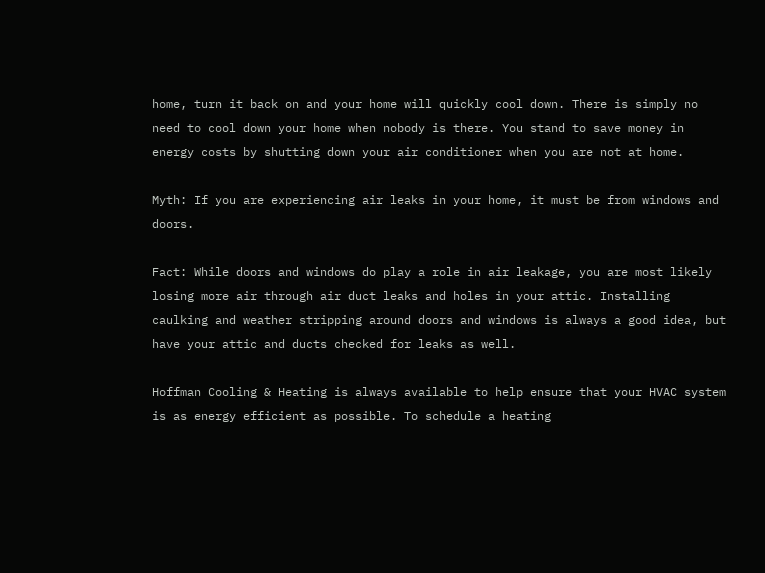home, turn it back on and your home will quickly cool down. There is simply no need to cool down your home when nobody is there. You stand to save money in energy costs by shutting down your air conditioner when you are not at home.

Myth: If you are experiencing air leaks in your home, it must be from windows and doors.

Fact: While doors and windows do play a role in air leakage, you are most likely losing more air through air duct leaks and holes in your attic. Installing caulking and weather stripping around doors and windows is always a good idea, but have your attic and ducts checked for leaks as well.

Hoffman Cooling & Heating is always available to help ensure that your HVAC system is as energy efficient as possible. To schedule a heating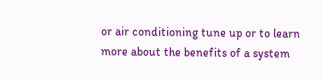or air conditioning tune up or to learn more about the benefits of a system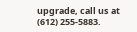upgrade, call us at (612) 255-5883.